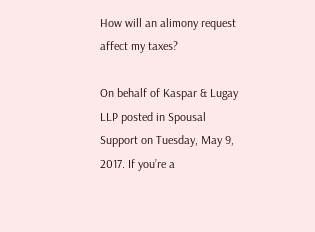How will an alimony request affect my taxes?

On behalf of Kaspar & Lugay LLP posted in Spousal Support on Tuesday, May 9, 2017. If you’re a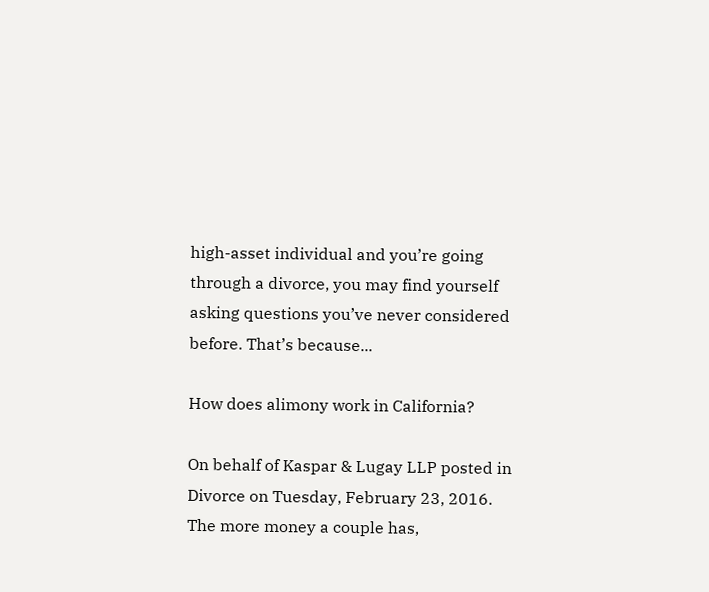high-asset individual and you’re going through a divorce, you may find yourself asking questions you’ve never considered before. That’s because...

How does alimony work in California?

On behalf of Kaspar & Lugay LLP posted in Divorce on Tuesday, February 23, 2016. The more money a couple has,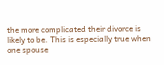the more complicated their divorce is likely to be. This is especially true when one spouse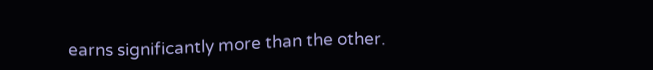earns significantly more than the other.